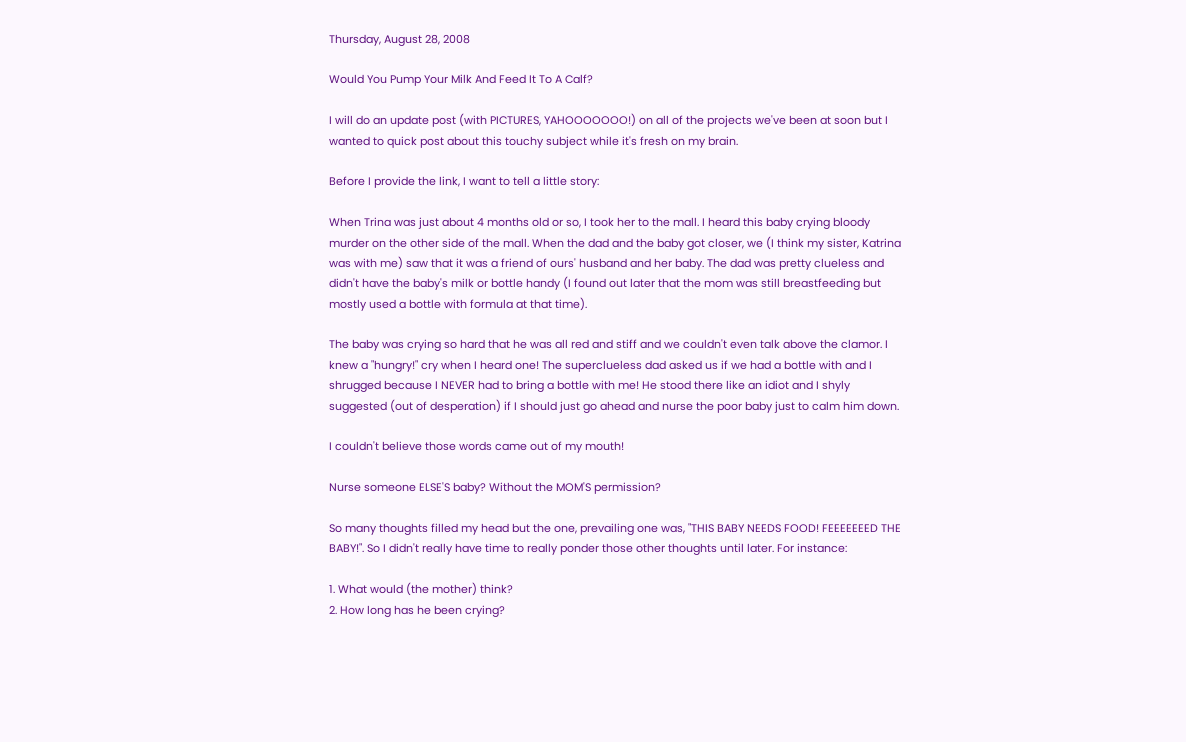Thursday, August 28, 2008

Would You Pump Your Milk And Feed It To A Calf?

I will do an update post (with PICTURES, YAHOOOOOOO!) on all of the projects we've been at soon but I wanted to quick post about this touchy subject while it's fresh on my brain.

Before I provide the link, I want to tell a little story:

When Trina was just about 4 months old or so, I took her to the mall. I heard this baby crying bloody murder on the other side of the mall. When the dad and the baby got closer, we (I think my sister, Katrina was with me) saw that it was a friend of ours' husband and her baby. The dad was pretty clueless and didn't have the baby's milk or bottle handy (I found out later that the mom was still breastfeeding but mostly used a bottle with formula at that time).

The baby was crying so hard that he was all red and stiff and we couldn't even talk above the clamor. I knew a "hungry!" cry when I heard one! The superclueless dad asked us if we had a bottle with and I shrugged because I NEVER had to bring a bottle with me! He stood there like an idiot and I shyly suggested (out of desperation) if I should just go ahead and nurse the poor baby just to calm him down.

I couldn't believe those words came out of my mouth!

Nurse someone ELSE'S baby? Without the MOM'S permission?

So many thoughts filled my head but the one, prevailing one was, "THIS BABY NEEDS FOOD! FEEEEEEED THE BABY!". So I didn't really have time to really ponder those other thoughts until later. For instance:

1. What would (the mother) think?
2. How long has he been crying?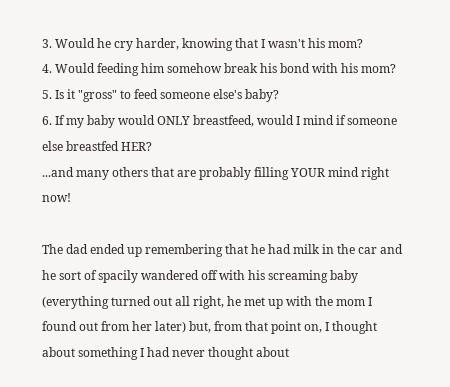3. Would he cry harder, knowing that I wasn't his mom?
4. Would feeding him somehow break his bond with his mom?
5. Is it "gross" to feed someone else's baby?
6. If my baby would ONLY breastfeed, would I mind if someone else breastfed HER?
...and many others that are probably filling YOUR mind right now!

The dad ended up remembering that he had milk in the car and he sort of spacily wandered off with his screaming baby (everything turned out all right, he met up with the mom I found out from her later) but, from that point on, I thought about something I had never thought about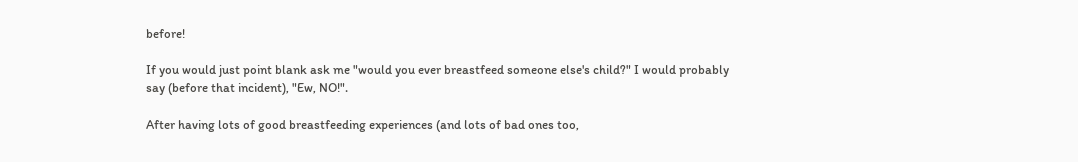before!

If you would just point blank ask me "would you ever breastfeed someone else's child?" I would probably say (before that incident), "Ew, NO!".

After having lots of good breastfeeding experiences (and lots of bad ones too,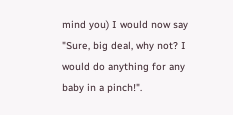mind you) I would now say "Sure, big deal, why not? I would do anything for any baby in a pinch!".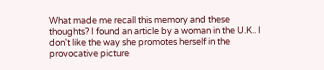What made me recall this memory and these thoughts? I found an article by a woman in the U.K.. I don't like the way she promotes herself in the provocative picture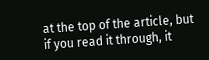at the top of the article, but if you read it through, it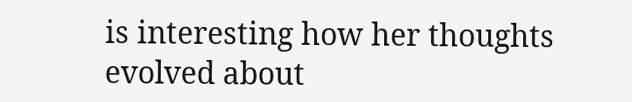is interesting how her thoughts evolved about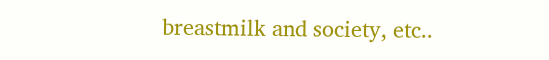breastmilk and society, etc..